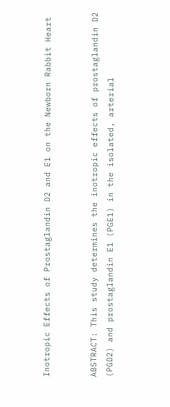Inotropic Effects of Prostaglandin D2 and E1 on the Newborn Rabbit Heart


ABSTRACT: This study determines the inotropic effects of prostaglandin D2 (PGD2) and prostaglandin E1 (PGE1) in the isolated, arterial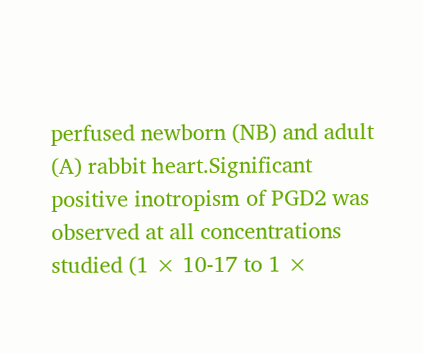perfused newborn (NB) and adult (A) rabbit heart.Significant positive inotropism of PGD2 was observed at all concentrations studied (1 × 10-17 to 1 ×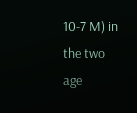10-7 M) in the two age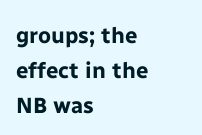groups; the effect in the NB was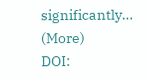significantly… (More)
DOI: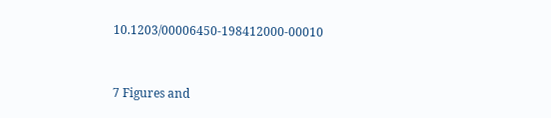10.1203/00006450-198412000-00010


7 Figures and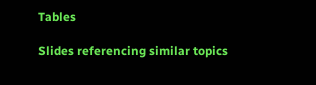Tables

Slides referencing similar topics